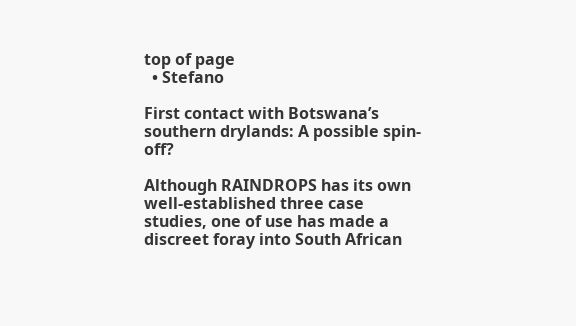top of page
  • Stefano

First contact with Botswana’s southern drylands: A possible spin-off?

Although RAINDROPS has its own well-established three case studies, one of use has made a discreet foray into South African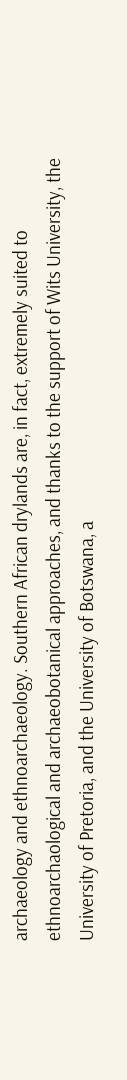archaeology and ethnoarchaeology. Southern African drylands are, in fact, extremely suited to ethnoarchaological and archaeobotanical approaches, and thanks to the support of Wits University, the University of Pretoria, and the University of Botswana, a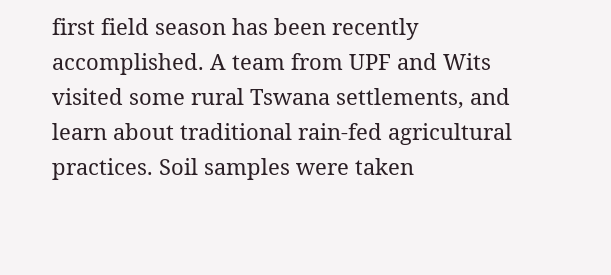first field season has been recently accomplished. A team from UPF and Wits visited some rural Tswana settlements, and learn about traditional rain-fed agricultural practices. Soil samples were taken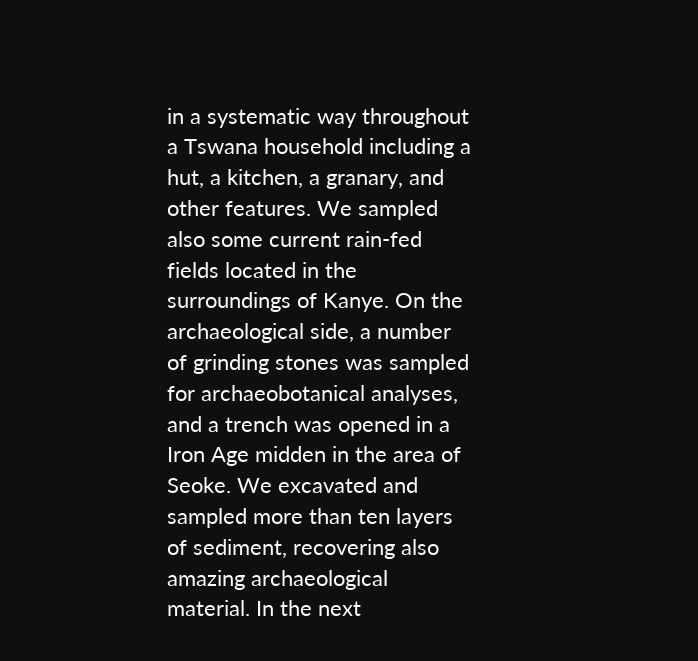in a systematic way throughout a Tswana household including a hut, a kitchen, a granary, and other features. We sampled also some current rain-fed fields located in the surroundings of Kanye. On the archaeological side, a number of grinding stones was sampled for archaeobotanical analyses, and a trench was opened in a Iron Age midden in the area of Seoke. We excavated and sampled more than ten layers of sediment, recovering also amazing archaeological material. In the next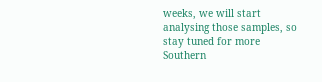weeks, we will start analysing those samples, so stay tuned for more Southern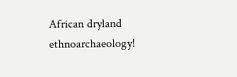African dryland ethnoarchaeology!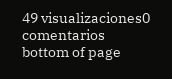49 visualizaciones0 comentarios
bottom of page